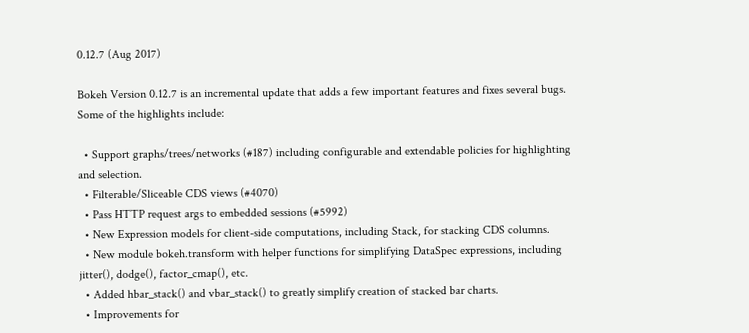0.12.7 (Aug 2017)

Bokeh Version 0.12.7 is an incremental update that adds a few important features and fixes several bugs. Some of the highlights include:

  • Support graphs/trees/networks (#187) including configurable and extendable policies for highlighting and selection.
  • Filterable/Sliceable CDS views (#4070)
  • Pass HTTP request args to embedded sessions (#5992)
  • New Expression models for client-side computations, including Stack, for stacking CDS columns.
  • New module bokeh.transform with helper functions for simplifying DataSpec expressions, including jitter(), dodge(), factor_cmap(), etc.
  • Added hbar_stack() and vbar_stack() to greatly simplify creation of stacked bar charts.
  • Improvements for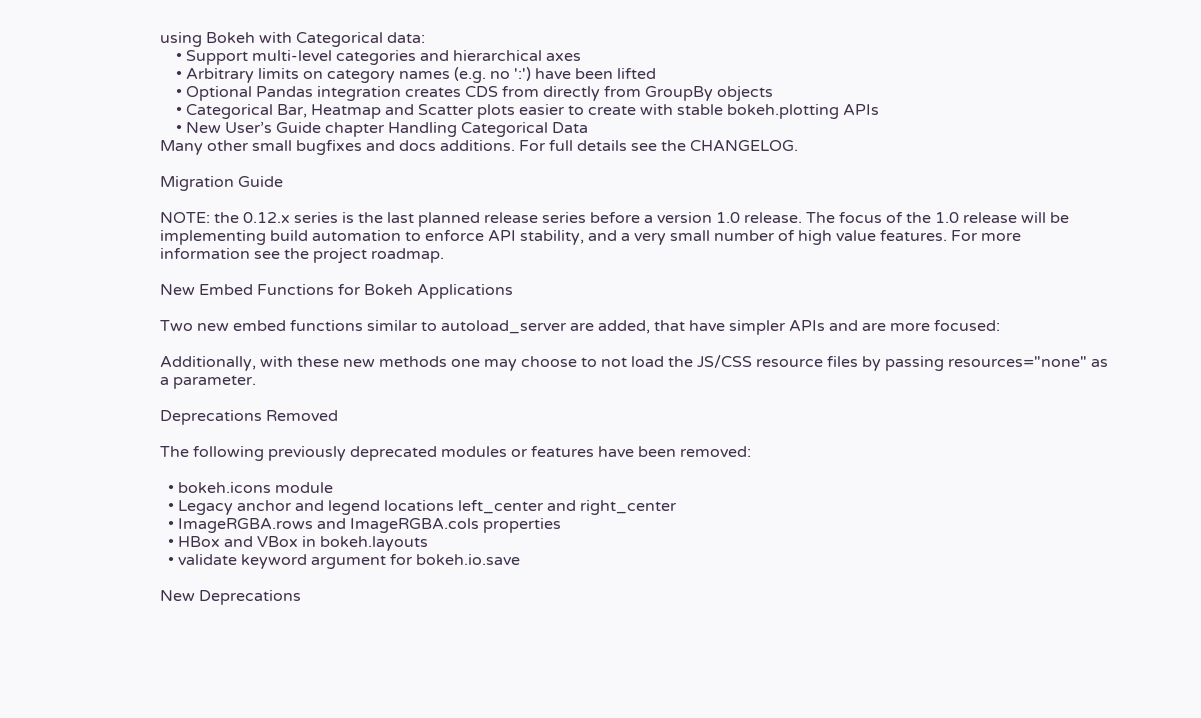using Bokeh with Categorical data:
    • Support multi-level categories and hierarchical axes
    • Arbitrary limits on category names (e.g. no ':') have been lifted
    • Optional Pandas integration creates CDS from directly from GroupBy objects
    • Categorical Bar, Heatmap and Scatter plots easier to create with stable bokeh.plotting APIs
    • New User’s Guide chapter Handling Categorical Data
Many other small bugfixes and docs additions. For full details see the CHANGELOG.

Migration Guide

NOTE: the 0.12.x series is the last planned release series before a version 1.0 release. The focus of the 1.0 release will be implementing build automation to enforce API stability, and a very small number of high value features. For more information see the project roadmap.

New Embed Functions for Bokeh Applications

Two new embed functions similar to autoload_server are added, that have simpler APIs and are more focused:

Additionally, with these new methods one may choose to not load the JS/CSS resource files by passing resources="none" as a parameter.

Deprecations Removed

The following previously deprecated modules or features have been removed:

  • bokeh.icons module
  • Legacy anchor and legend locations left_center and right_center
  • ImageRGBA.rows and ImageRGBA.cols properties
  • HBox and VBox in bokeh.layouts
  • validate keyword argument for bokeh.io.save

New Deprecations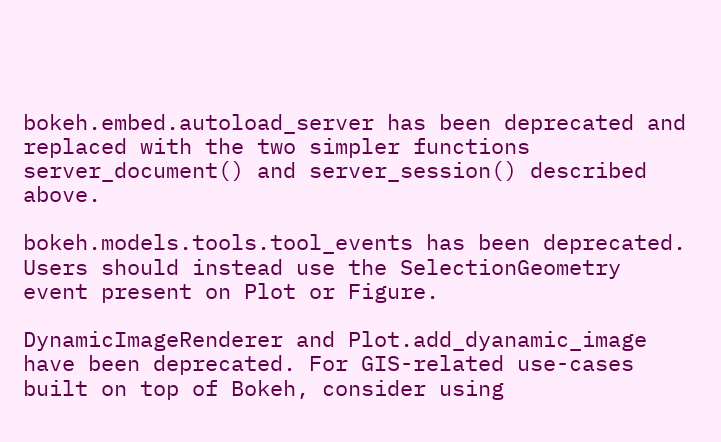bokeh.embed.autoload_server has been deprecated and replaced with the two simpler functions server_document() and server_session() described above.

bokeh.models.tools.tool_events has been deprecated. Users should instead use the SelectionGeometry event present on Plot or Figure.

DynamicImageRenderer and Plot.add_dyanamic_image have been deprecated. For GIS-related use-cases built on top of Bokeh, consider using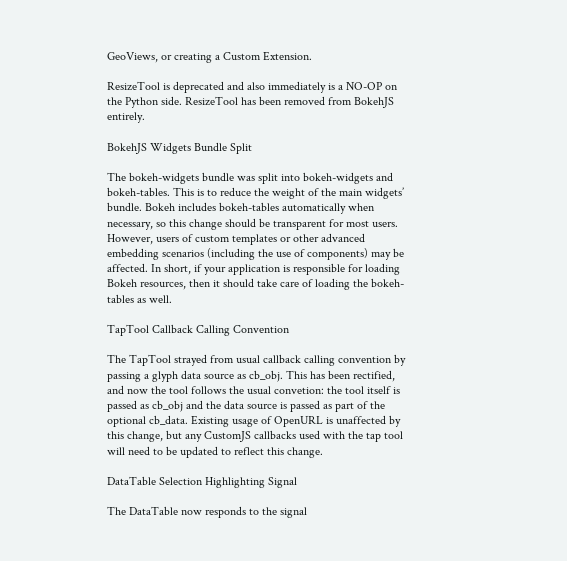GeoViews, or creating a Custom Extension.

ResizeTool is deprecated and also immediately is a NO-OP on the Python side. ResizeTool has been removed from BokehJS entirely.

BokehJS Widgets Bundle Split

The bokeh-widgets bundle was split into bokeh-widgets and bokeh-tables. This is to reduce the weight of the main widgets’ bundle. Bokeh includes bokeh-tables automatically when necessary, so this change should be transparent for most users. However, users of custom templates or other advanced embedding scenarios (including the use of components) may be affected. In short, if your application is responsible for loading Bokeh resources, then it should take care of loading the bokeh-tables as well.

TapTool Callback Calling Convention

The TapTool strayed from usual callback calling convention by passing a glyph data source as cb_obj. This has been rectified, and now the tool follows the usual convetion: the tool itself is passed as cb_obj and the data source is passed as part of the optional cb_data. Existing usage of OpenURL is unaffected by this change, but any CustomJS callbacks used with the tap tool will need to be updated to reflect this change.

DataTable Selection Highlighting Signal

The DataTable now responds to the signal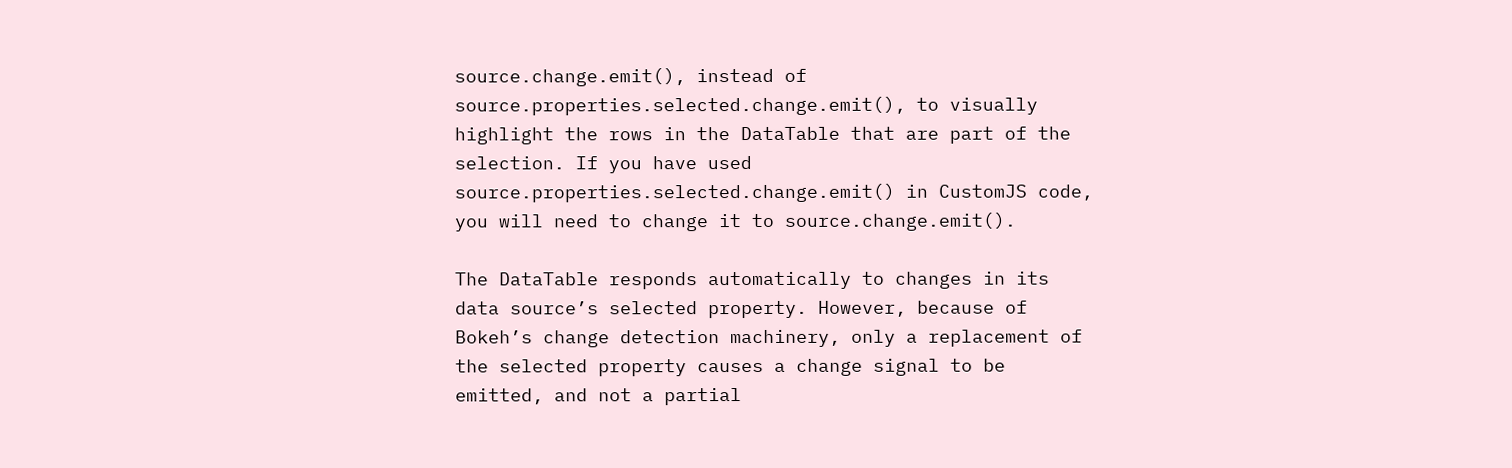source.change.emit(), instead of source.properties.selected.change.emit(), to visually highlight the rows in the DataTable that are part of the selection. If you have used source.properties.selected.change.emit() in CustomJS code, you will need to change it to source.change.emit().

The DataTable responds automatically to changes in its data source’s selected property. However, because of Bokeh’s change detection machinery, only a replacement of the selected property causes a change signal to be emitted, and not a partial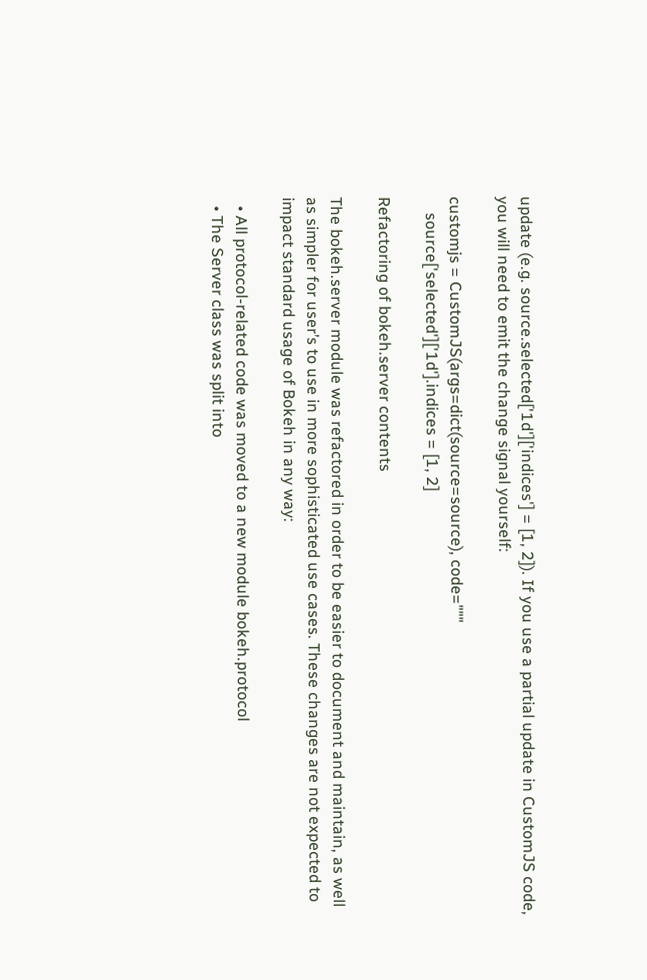update (e.g. source.selected['1d']['indices'] = [1, 2]). If you use a partial update in CustomJS code, you will need to emit the change signal yourself:

customjs = CustomJS(args=dict(source=source), code="""
    source['selected']['1d'].indices = [1, 2]

Refactoring of bokeh.server contents

The bokeh.server module was refactored in order to be easier to document and maintain, as well as simpler for user’s to use in more sophisticated use cases. These changes are not expected to impact standard usage of Bokeh in any way:

  • All protocol-related code was moved to a new module bokeh.protocol
  • The Server class was split into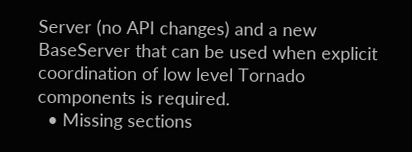Server (no API changes) and a new BaseServer that can be used when explicit coordination of low level Tornado components is required.
  • Missing sections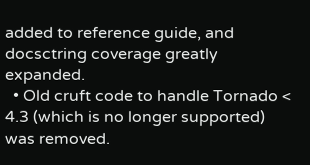added to reference guide, and docsctring coverage greatly expanded.
  • Old cruft code to handle Tornado < 4.3 (which is no longer supported) was removed.